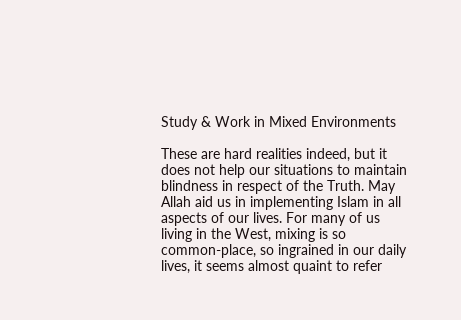Study & Work in Mixed Environments

These are hard realities indeed, but it does not help our situations to maintain blindness in respect of the Truth. May Allah aid us in implementing Islam in all aspects of our lives. For many of us living in the West, mixing is so common-place, so ingrained in our daily lives, it seems almost quaint to refer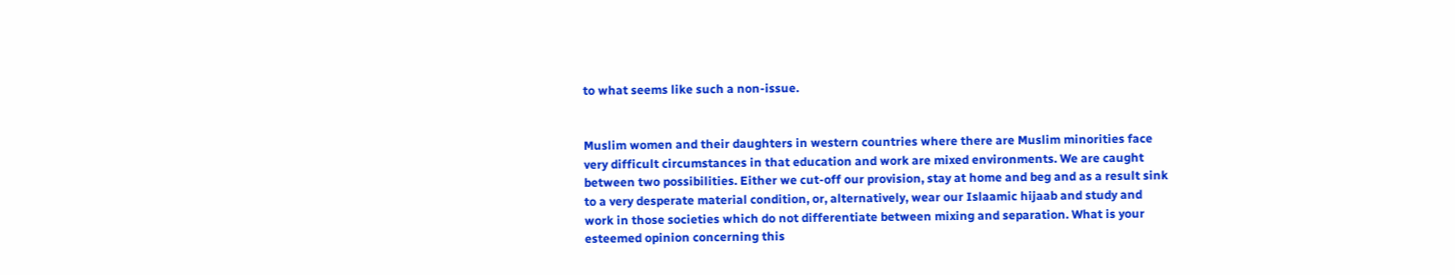to what seems like such a non-issue.


Muslim women and their daughters in western countries where there are Muslim minorities face very difficult circumstances in that education and work are mixed environments. We are caught between two possibilities. Either we cut-off our provision, stay at home and beg and as a result sink to a very desperate material condition, or, alternatively, wear our Islaamic hijaab and study and work in those societies which do not differentiate between mixing and separation. What is your esteemed opinion concerning this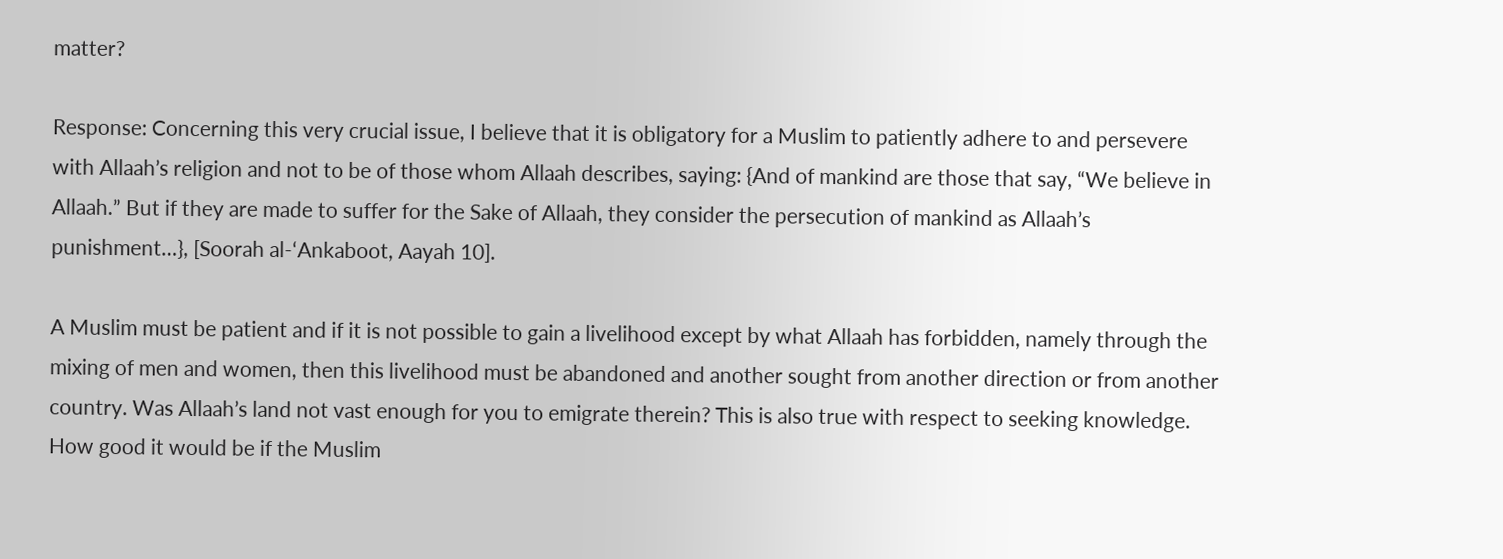matter?

Response: Concerning this very crucial issue, I believe that it is obligatory for a Muslim to patiently adhere to and persevere with Allaah’s religion and not to be of those whom Allaah describes, saying: {And of mankind are those that say, “We believe in Allaah.” But if they are made to suffer for the Sake of Allaah, they consider the persecution of mankind as Allaah’s punishment…}, [Soorah al-‘Ankaboot, Aayah 10].

A Muslim must be patient and if it is not possible to gain a livelihood except by what Allaah has forbidden, namely through the mixing of men and women, then this livelihood must be abandoned and another sought from another direction or from another country. Was Allaah’s land not vast enough for you to emigrate therein? This is also true with respect to seeking knowledge. How good it would be if the Muslim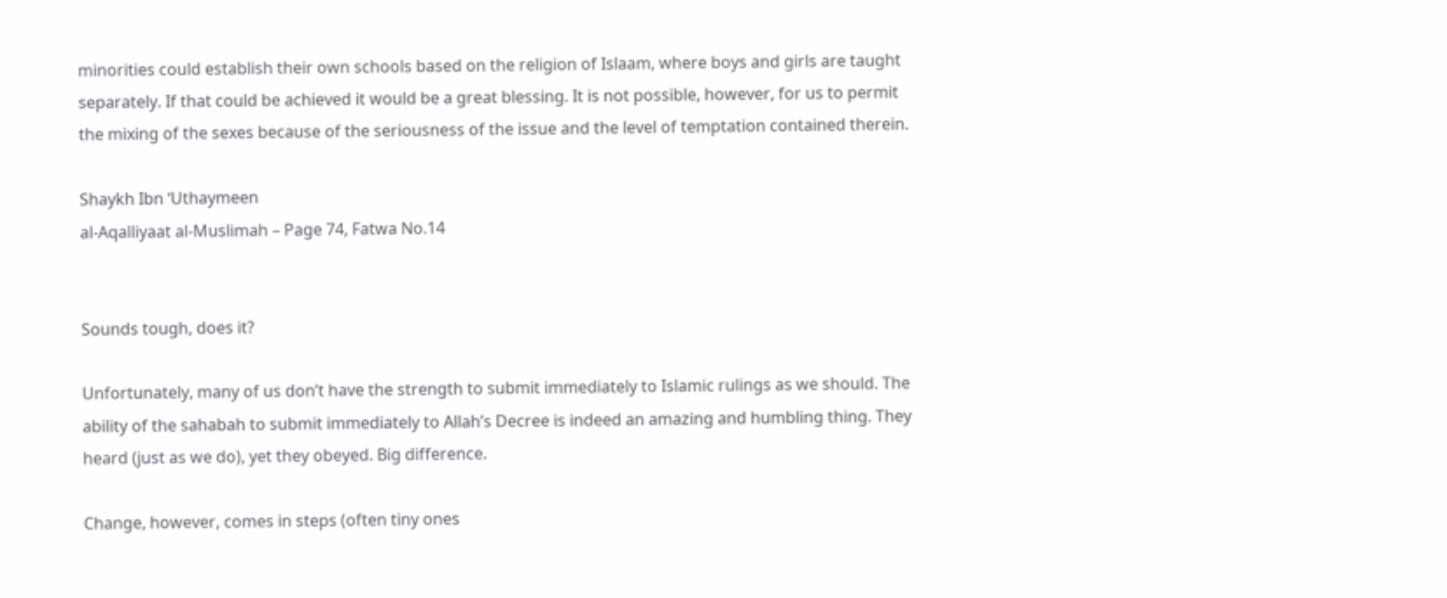minorities could establish their own schools based on the religion of Islaam, where boys and girls are taught separately. If that could be achieved it would be a great blessing. It is not possible, however, for us to permit the mixing of the sexes because of the seriousness of the issue and the level of temptation contained therein.

Shaykh Ibn ‘Uthaymeen
al-Aqalliyaat al-Muslimah – Page 74, Fatwa No.14


Sounds tough, does it?

Unfortunately, many of us don’t have the strength to submit immediately to Islamic rulings as we should. The ability of the sahabah to submit immediately to Allah’s Decree is indeed an amazing and humbling thing. They heard (just as we do), yet they obeyed. Big difference.

Change, however, comes in steps (often tiny ones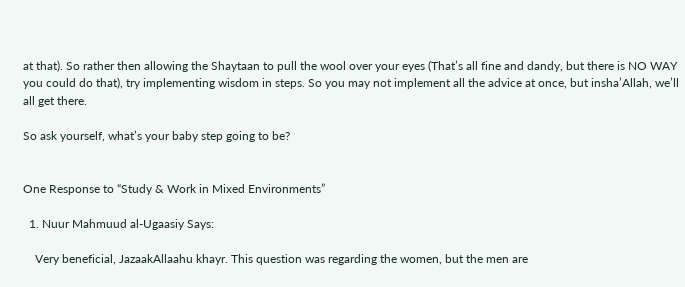at that). So rather then allowing the Shaytaan to pull the wool over your eyes (That’s all fine and dandy, but there is NO WAY you could do that), try implementing wisdom in steps. So you may not implement all the advice at once, but insha’Allah, we’ll all get there.

So ask yourself, what’s your baby step going to be?


One Response to “Study & Work in Mixed Environments”

  1. Nuur Mahmuud al-Ugaasiy Says:

    Very beneficial, JazaakAllaahu khayr. This question was regarding the women, but the men are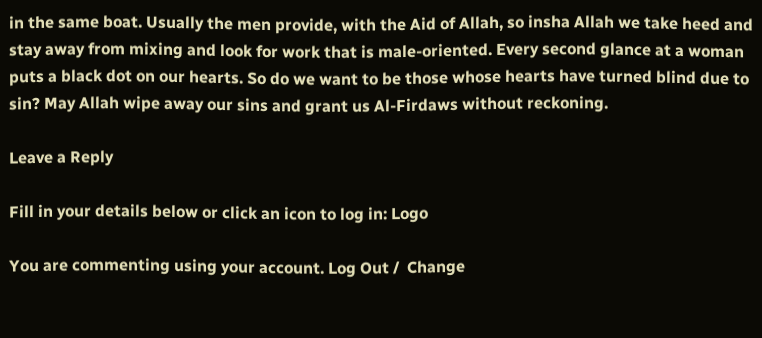in the same boat. Usually the men provide, with the Aid of Allah, so insha Allah we take heed and stay away from mixing and look for work that is male-oriented. Every second glance at a woman puts a black dot on our hearts. So do we want to be those whose hearts have turned blind due to sin? May Allah wipe away our sins and grant us Al-Firdaws without reckoning.

Leave a Reply

Fill in your details below or click an icon to log in: Logo

You are commenting using your account. Log Out /  Change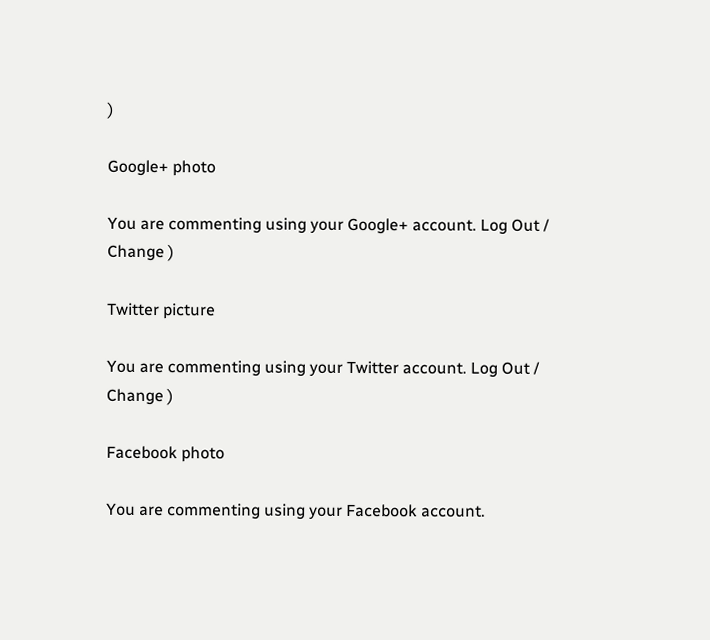)

Google+ photo

You are commenting using your Google+ account. Log Out /  Change )

Twitter picture

You are commenting using your Twitter account. Log Out /  Change )

Facebook photo

You are commenting using your Facebook account.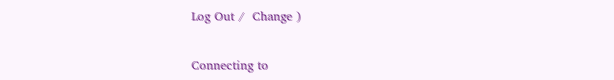Log Out /  Change )


Connecting to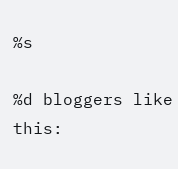%s

%d bloggers like this: